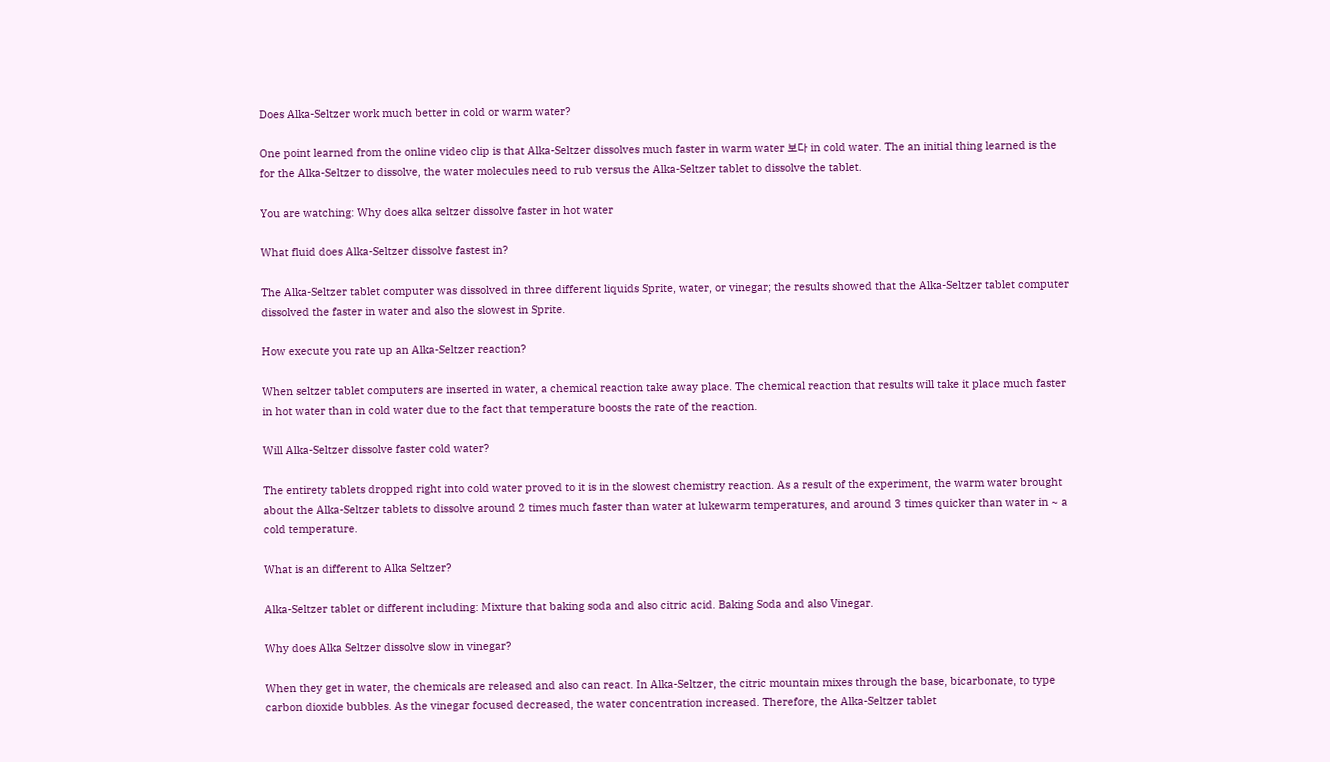Does Alka-Seltzer work much better in cold or warm water?

One point learned from the online video clip is that Alka-Seltzer dissolves much faster in warm water 보다 in cold water. The an initial thing learned is the for the Alka-Seltzer to dissolve, the water molecules need to rub versus the Alka-Seltzer tablet to dissolve the tablet.

You are watching: Why does alka seltzer dissolve faster in hot water

What fluid does Alka-Seltzer dissolve fastest in?

The Alka-Seltzer tablet computer was dissolved in three different liquids Sprite, water, or vinegar; the results showed that the Alka-Seltzer tablet computer dissolved the faster in water and also the slowest in Sprite.

How execute you rate up an Alka-Seltzer reaction?

When seltzer tablet computers are inserted in water, a chemical reaction take away place. The chemical reaction that results will take it place much faster in hot water than in cold water due to the fact that temperature boosts the rate of the reaction.

Will Alka-Seltzer dissolve faster cold water?

The entirety tablets dropped right into cold water proved to it is in the slowest chemistry reaction. As a result of the experiment, the warm water brought about the Alka-Seltzer tablets to dissolve around 2 times much faster than water at lukewarm temperatures, and around 3 times quicker than water in ~ a cold temperature.

What is an different to Alka Seltzer?

Alka-Seltzer tablet or different including: Mixture that baking soda and also citric acid. Baking Soda and also Vinegar.

Why does Alka Seltzer dissolve slow in vinegar?

When they get in water, the chemicals are released and also can react. In Alka-Seltzer, the citric mountain mixes through the base, bicarbonate, to type carbon dioxide bubbles. As the vinegar focused decreased, the water concentration increased. Therefore, the Alka-Seltzer tablet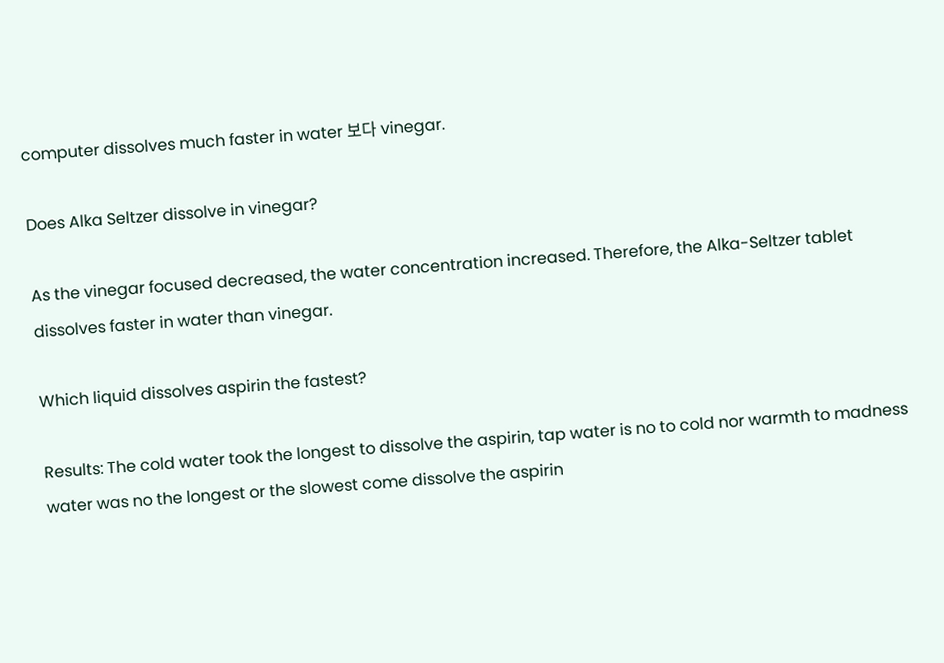computer dissolves much faster in water 보다 vinegar.

Does Alka Seltzer dissolve in vinegar?

As the vinegar focused decreased, the water concentration increased. Therefore, the Alka-Seltzer tablet dissolves faster in water than vinegar.

Which liquid dissolves aspirin the fastest?

Results: The cold water took the longest to dissolve the aspirin, tap water is no to cold nor warmth to madness water was no the longest or the slowest come dissolve the aspirin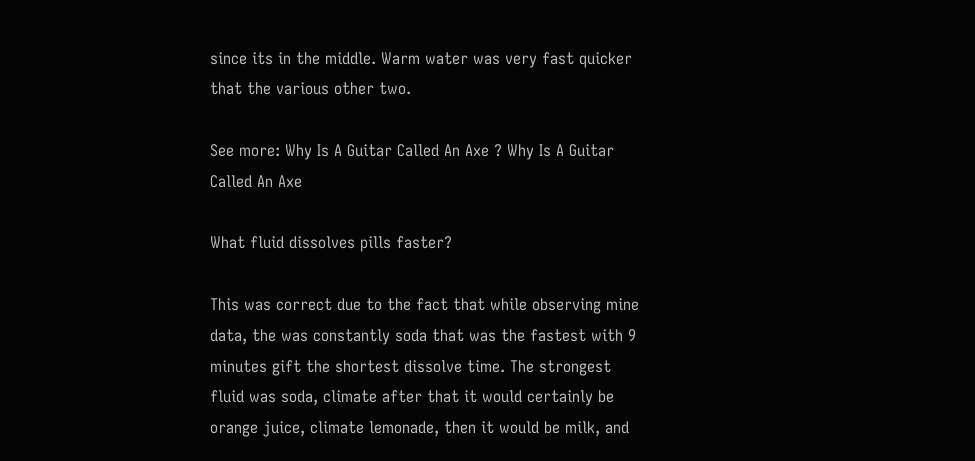since its in the middle. Warm water was very fast quicker that the various other two.

See more: Why Is A Guitar Called An Axe ? Why Is A Guitar Called An Axe

What fluid dissolves pills faster?

This was correct due to the fact that while observing mine data, the was constantly soda that was the fastest with 9 minutes gift the shortest dissolve time. The strongest fluid was soda, climate after that it would certainly be orange juice, climate lemonade, then it would be milk, and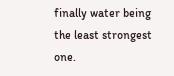finally water being the least strongest one.